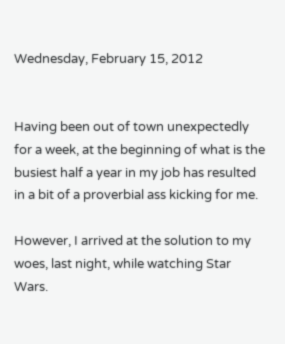Wednesday, February 15, 2012


Having been out of town unexpectedly for a week, at the beginning of what is the busiest half a year in my job has resulted in a bit of a proverbial ass kicking for me.

However, I arrived at the solution to my woes, last night, while watching Star Wars.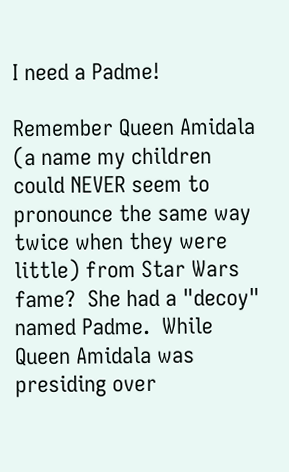I need a Padme!

Remember Queen Amidala (a name my children could NEVER seem to pronounce the same way twice when they were little) from Star Wars fame?  She had a "decoy" named Padme.  While Queen Amidala was presiding over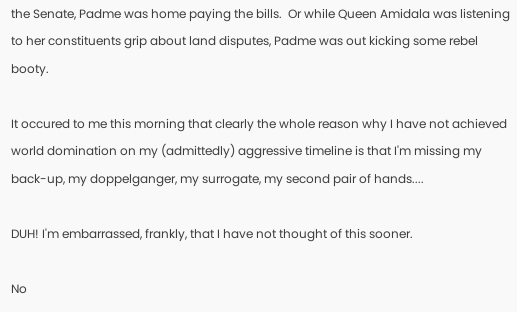the Senate, Padme was home paying the bills.  Or while Queen Amidala was listening to her constituents grip about land disputes, Padme was out kicking some rebel booty.

It occured to me this morning that clearly the whole reason why I have not achieved world domination on my (admittedly) aggressive timeline is that I'm missing my back-up, my doppelganger, my surrogate, my second pair of hands....

DUH! I'm embarrassed, frankly, that I have not thought of this sooner.

No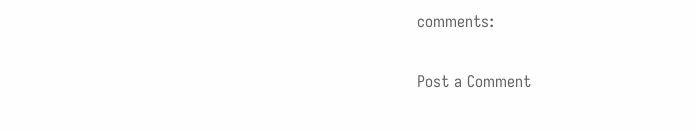comments:

Post a Comment